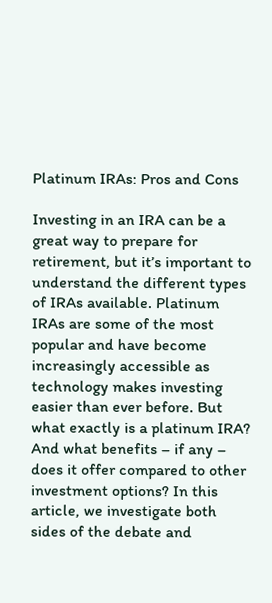Platinum IRAs: Pros and Cons

Investing in an IRA can be a great way to prepare for retirement, but it’s important to understand the different types of IRAs available. Platinum IRAs are some of the most popular and have become increasingly accessible as technology makes investing easier than ever before. But what exactly is a platinum IRA? And what benefits – if any – does it offer compared to other investment options? In this article, we investigate both sides of the debate and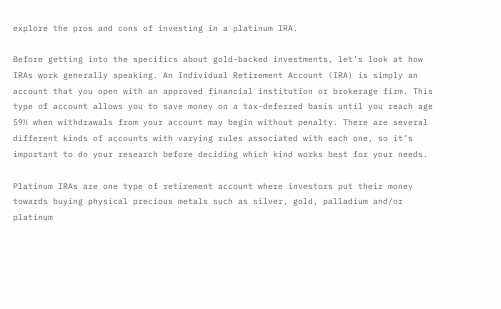explore the pros and cons of investing in a platinum IRA.

Before getting into the specifics about gold-backed investments, let’s look at how IRAs work generally speaking. An Individual Retirement Account (IRA) is simply an account that you open with an approved financial institution or brokerage firm. This type of account allows you to save money on a tax-deferred basis until you reach age 59½ when withdrawals from your account may begin without penalty. There are several different kinds of accounts with varying rules associated with each one, so it’s important to do your research before deciding which kind works best for your needs.

Platinum IRAs are one type of retirement account where investors put their money towards buying physical precious metals such as silver, gold, palladium and/or platinum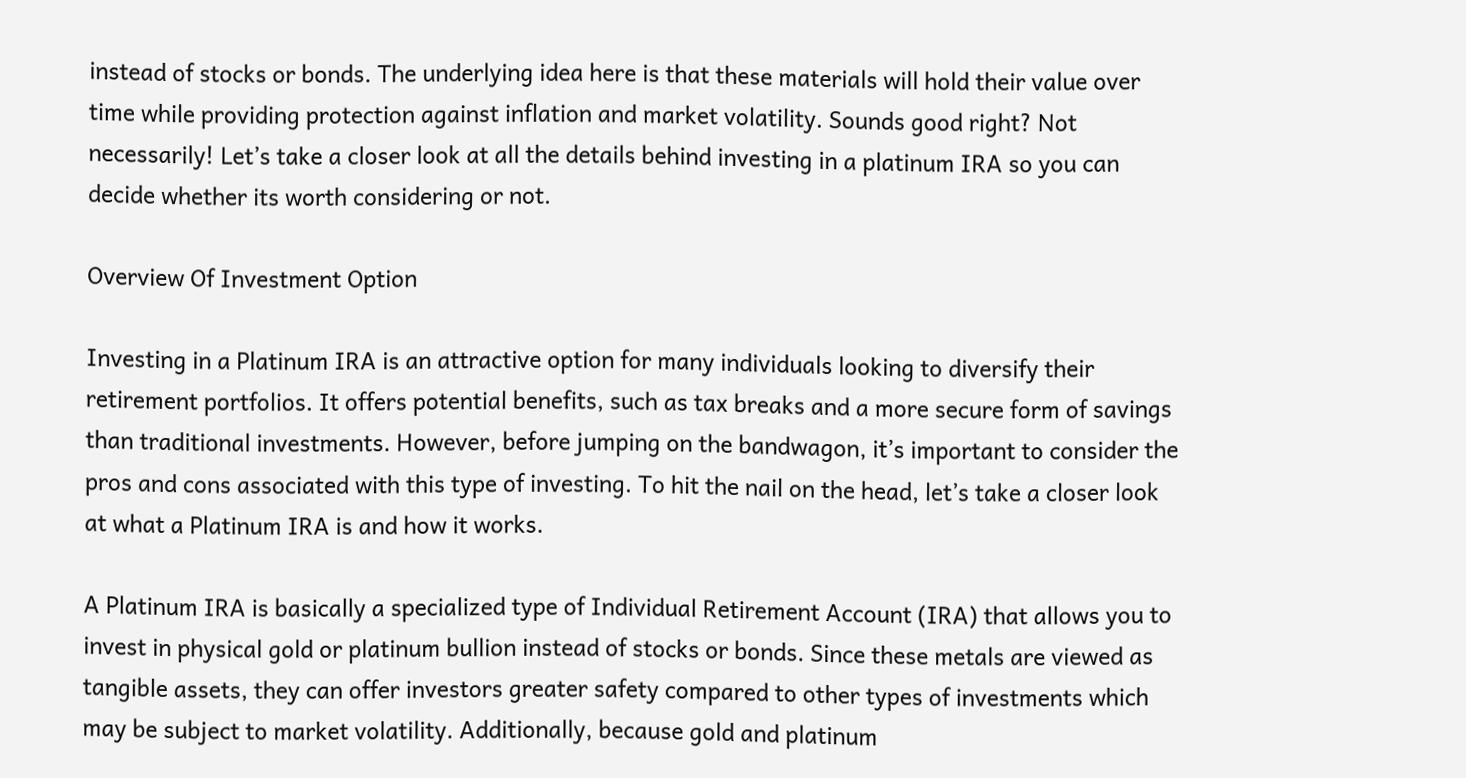instead of stocks or bonds. The underlying idea here is that these materials will hold their value over time while providing protection against inflation and market volatility. Sounds good right? Not necessarily! Let’s take a closer look at all the details behind investing in a platinum IRA so you can decide whether its worth considering or not.

Overview Of Investment Option

Investing in a Platinum IRA is an attractive option for many individuals looking to diversify their retirement portfolios. It offers potential benefits, such as tax breaks and a more secure form of savings than traditional investments. However, before jumping on the bandwagon, it’s important to consider the pros and cons associated with this type of investing. To hit the nail on the head, let’s take a closer look at what a Platinum IRA is and how it works.

A Platinum IRA is basically a specialized type of Individual Retirement Account (IRA) that allows you to invest in physical gold or platinum bullion instead of stocks or bonds. Since these metals are viewed as tangible assets, they can offer investors greater safety compared to other types of investments which may be subject to market volatility. Additionally, because gold and platinum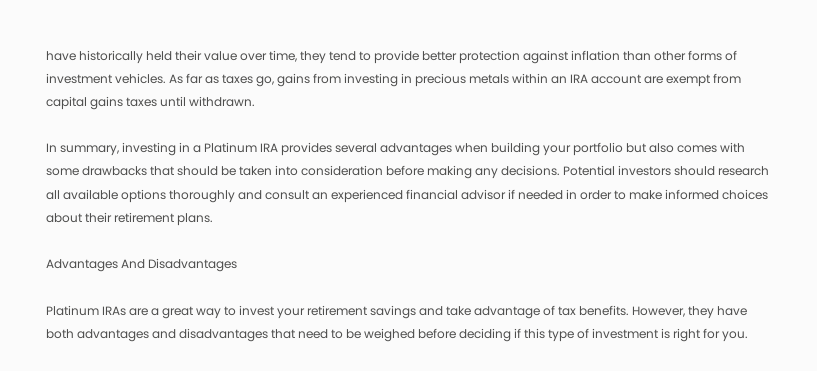have historically held their value over time, they tend to provide better protection against inflation than other forms of investment vehicles. As far as taxes go, gains from investing in precious metals within an IRA account are exempt from capital gains taxes until withdrawn.

In summary, investing in a Platinum IRA provides several advantages when building your portfolio but also comes with some drawbacks that should be taken into consideration before making any decisions. Potential investors should research all available options thoroughly and consult an experienced financial advisor if needed in order to make informed choices about their retirement plans.

Advantages And Disadvantages

Platinum IRAs are a great way to invest your retirement savings and take advantage of tax benefits. However, they have both advantages and disadvantages that need to be weighed before deciding if this type of investment is right for you.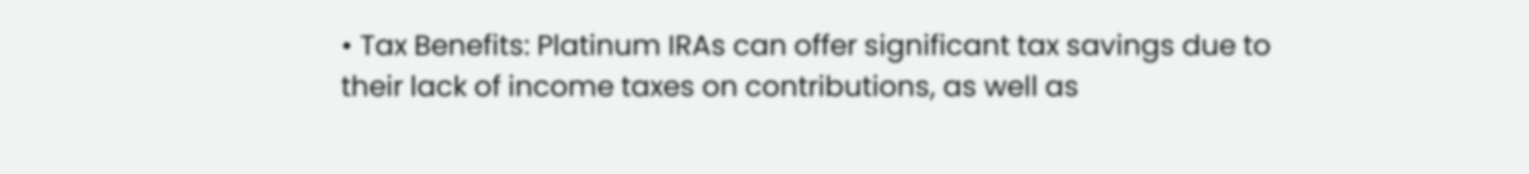• Tax Benefits: Platinum IRAs can offer significant tax savings due to their lack of income taxes on contributions, as well as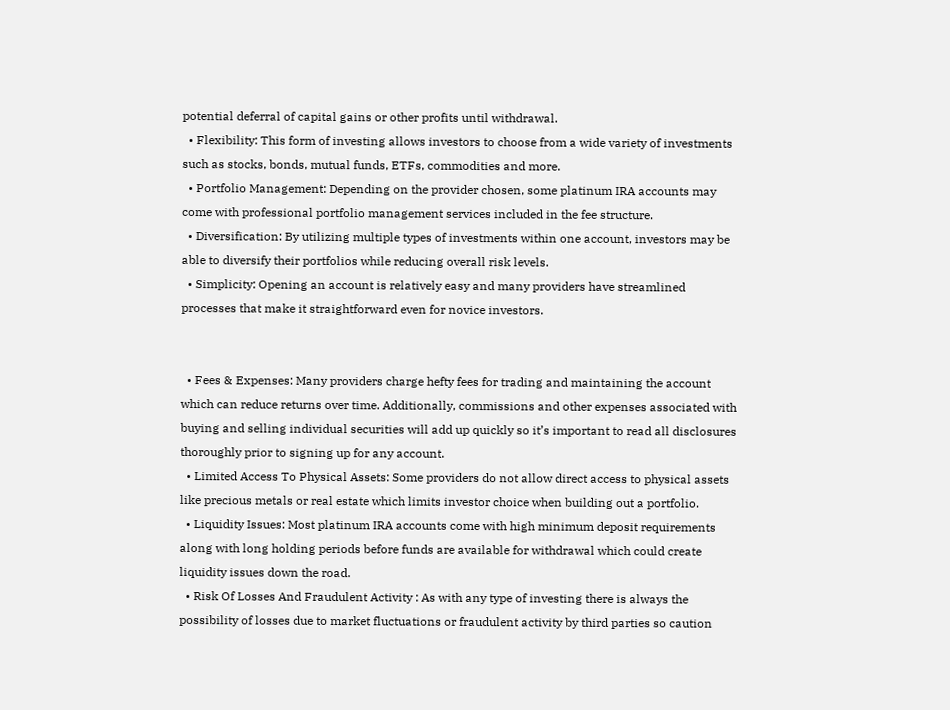potential deferral of capital gains or other profits until withdrawal.
  • Flexibility: This form of investing allows investors to choose from a wide variety of investments such as stocks, bonds, mutual funds, ETFs, commodities and more.
  • Portfolio Management: Depending on the provider chosen, some platinum IRA accounts may come with professional portfolio management services included in the fee structure.
  • Diversification: By utilizing multiple types of investments within one account, investors may be able to diversify their portfolios while reducing overall risk levels.
  • Simplicity: Opening an account is relatively easy and many providers have streamlined processes that make it straightforward even for novice investors.


  • Fees & Expenses: Many providers charge hefty fees for trading and maintaining the account which can reduce returns over time. Additionally, commissions and other expenses associated with buying and selling individual securities will add up quickly so it’s important to read all disclosures thoroughly prior to signing up for any account.
  • Limited Access To Physical Assets: Some providers do not allow direct access to physical assets like precious metals or real estate which limits investor choice when building out a portfolio.
  • Liquidity Issues: Most platinum IRA accounts come with high minimum deposit requirements along with long holding periods before funds are available for withdrawal which could create liquidity issues down the road.
  • Risk Of Losses And Fraudulent Activity : As with any type of investing there is always the possibility of losses due to market fluctuations or fraudulent activity by third parties so caution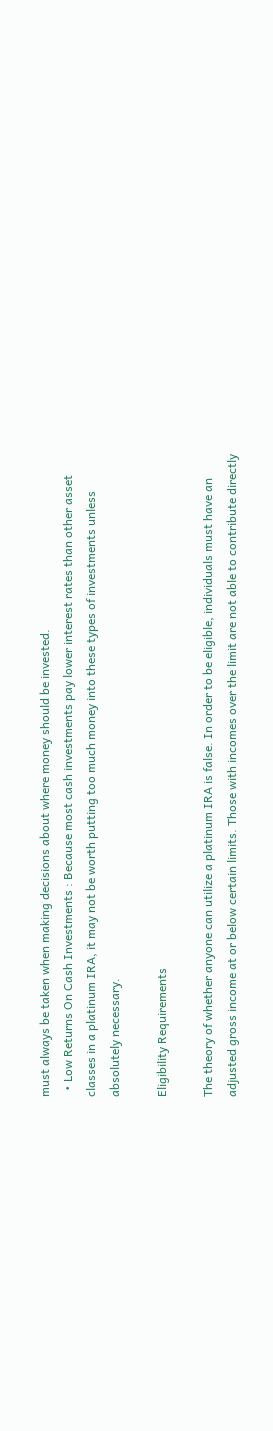must always be taken when making decisions about where money should be invested.
  • Low Returns On Cash Investments : Because most cash investments pay lower interest rates than other asset classes in a platinum IRA, it may not be worth putting too much money into these types of investments unless absolutely necessary.

Eligibility Requirements

The theory of whether anyone can utilize a platinum IRA is false. In order to be eligible, individuals must have an adjusted gross income at or below certain limits. Those with incomes over the limit are not able to contribute directly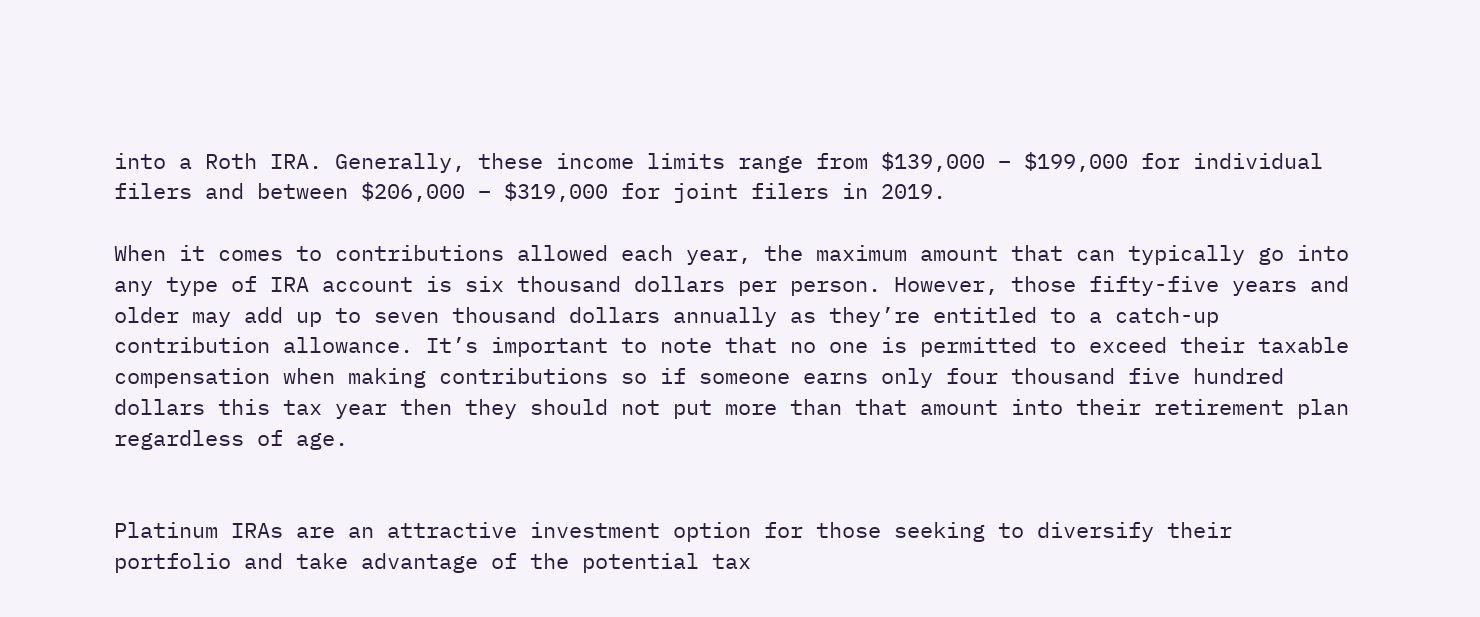into a Roth IRA. Generally, these income limits range from $139,000 – $199,000 for individual filers and between $206,000 – $319,000 for joint filers in 2019.

When it comes to contributions allowed each year, the maximum amount that can typically go into any type of IRA account is six thousand dollars per person. However, those fifty-five years and older may add up to seven thousand dollars annually as they’re entitled to a catch-up contribution allowance. It’s important to note that no one is permitted to exceed their taxable compensation when making contributions so if someone earns only four thousand five hundred dollars this tax year then they should not put more than that amount into their retirement plan regardless of age.


Platinum IRAs are an attractive investment option for those seeking to diversify their portfolio and take advantage of the potential tax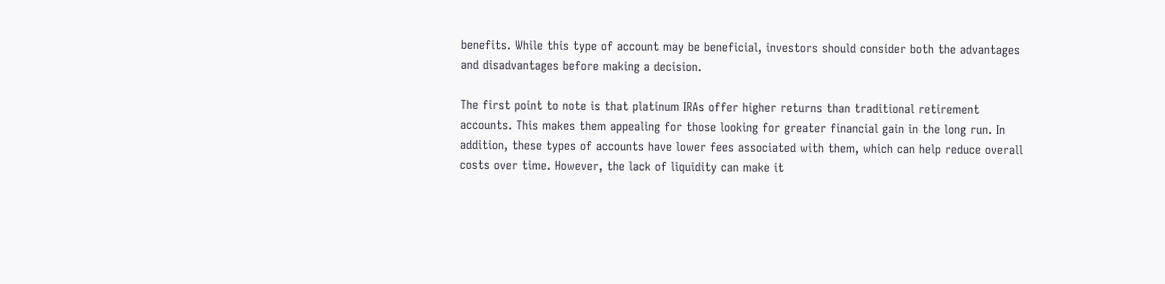benefits. While this type of account may be beneficial, investors should consider both the advantages and disadvantages before making a decision.

The first point to note is that platinum IRAs offer higher returns than traditional retirement accounts. This makes them appealing for those looking for greater financial gain in the long run. In addition, these types of accounts have lower fees associated with them, which can help reduce overall costs over time. However, the lack of liquidity can make it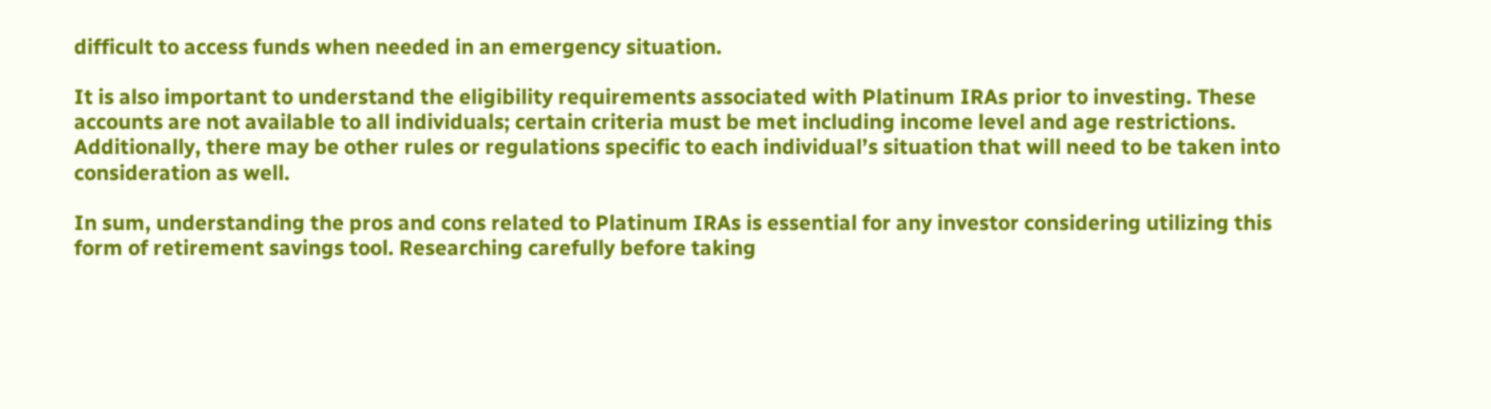difficult to access funds when needed in an emergency situation.

It is also important to understand the eligibility requirements associated with Platinum IRAs prior to investing. These accounts are not available to all individuals; certain criteria must be met including income level and age restrictions. Additionally, there may be other rules or regulations specific to each individual’s situation that will need to be taken into consideration as well.

In sum, understanding the pros and cons related to Platinum IRAs is essential for any investor considering utilizing this form of retirement savings tool. Researching carefully before taking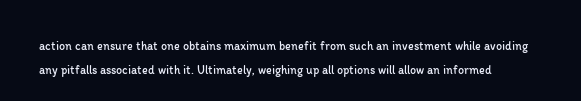action can ensure that one obtains maximum benefit from such an investment while avoiding any pitfalls associated with it. Ultimately, weighing up all options will allow an informed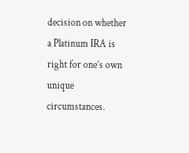decision on whether a Platinum IRA is right for one’s own unique circumstances.